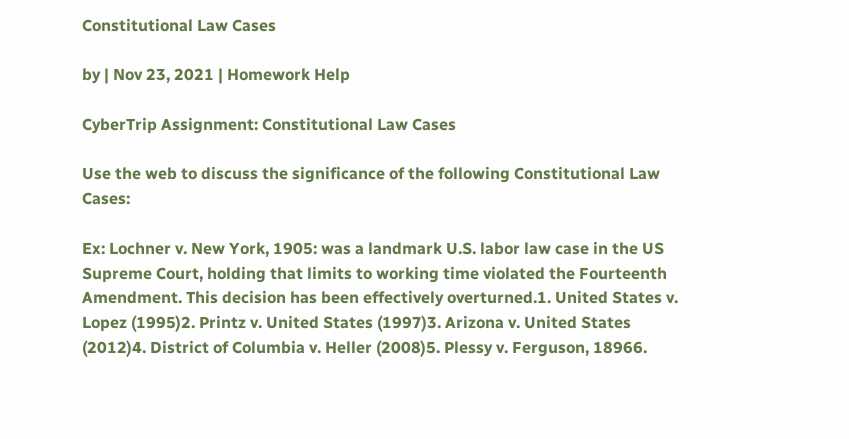Constitutional Law Cases

by | Nov 23, 2021 | Homework Help

CyberTrip Assignment: Constitutional Law Cases

Use the web to discuss the significance of the following Constitutional Law Cases:

Ex: Lochner v. New York, 1905: was a landmark U.S. labor law case in the US Supreme Court, holding that limits to working time violated the Fourteenth Amendment. This decision has been effectively overturned.1. United States v. Lopez (1995)2. Printz v. United States (1997)3. Arizona v. United States (2012)4. District of Columbia v. Heller (2008)5. Plessy v. Ferguson, 18966.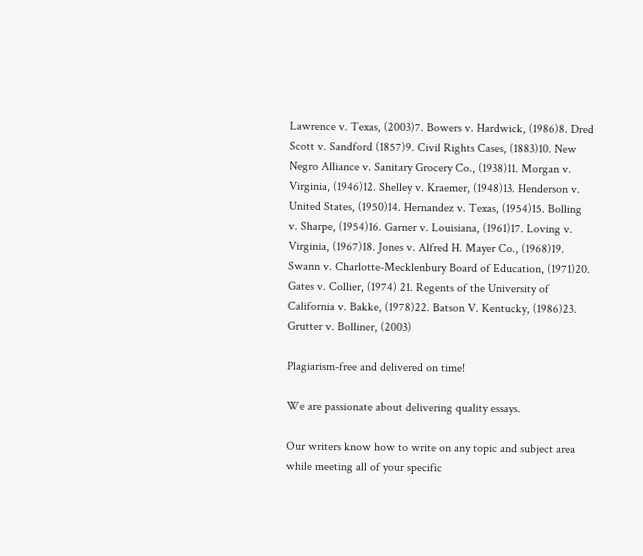Lawrence v. Texas, (2003)7. Bowers v. Hardwick, (1986)8. Dred Scott v. Sandford (1857)9. Civil Rights Cases, (1883)10. New Negro Alliance v. Sanitary Grocery Co., (1938)11. Morgan v. Virginia, (1946)12. Shelley v. Kraemer, (1948)13. Henderson v. United States, (1950)14. Hernandez v. Texas, (1954)15. Bolling v. Sharpe, (1954)16. Garner v. Louisiana, (1961)17. Loving v. Virginia, (1967)18. Jones v. Alfred H. Mayer Co., (1968)19. Swann v. Charlotte-Mecklenbury Board of Education, (1971)20. Gates v. Collier, (1974) 21. Regents of the University of California v. Bakke, (1978)22. Batson V. Kentucky, (1986)23. Grutter v. Bolliner, (2003)

Plagiarism-free and delivered on time!

We are passionate about delivering quality essays.

Our writers know how to write on any topic and subject area while meeting all of your specific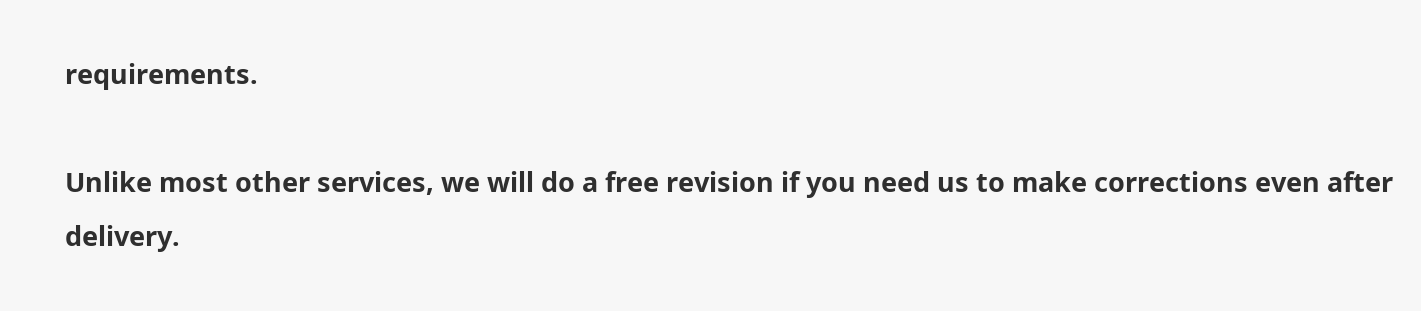requirements.

Unlike most other services, we will do a free revision if you need us to make corrections even after delivery.